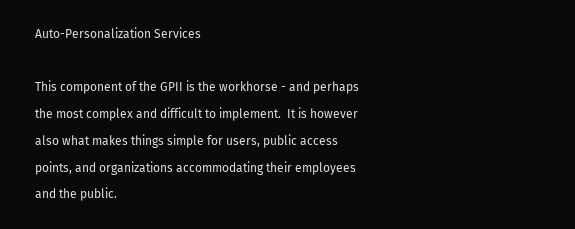Auto-Personalization Services

This component of the GPII is the workhorse - and perhaps the most complex and difficult to implement.  It is however also what makes things simple for users, public access points, and organizations accommodating their employees and the public.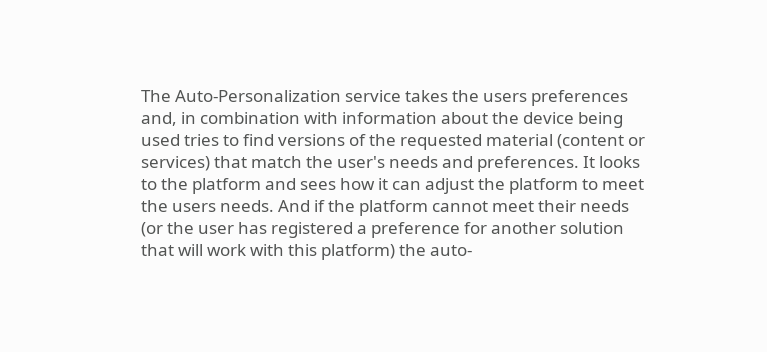The Auto-Personalization service takes the users preferences and, in combination with information about the device being used tries to find versions of the requested material (content or services) that match the user's needs and preferences. It looks to the platform and sees how it can adjust the platform to meet the users needs. And if the platform cannot meet their needs (or the user has registered a preference for another solution that will work with this platform) the auto-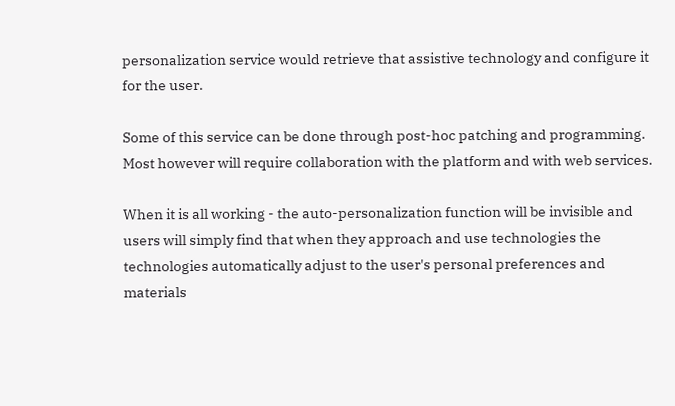personalization service would retrieve that assistive technology and configure it for the user.

Some of this service can be done through post-hoc patching and programming. Most however will require collaboration with the platform and with web services.

When it is all working - the auto-personalization function will be invisible and users will simply find that when they approach and use technologies the technologies automatically adjust to the user's personal preferences and materials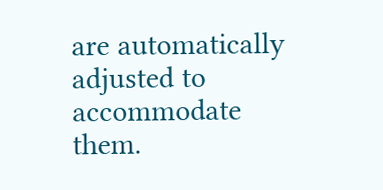are automatically adjusted to accommodate them.